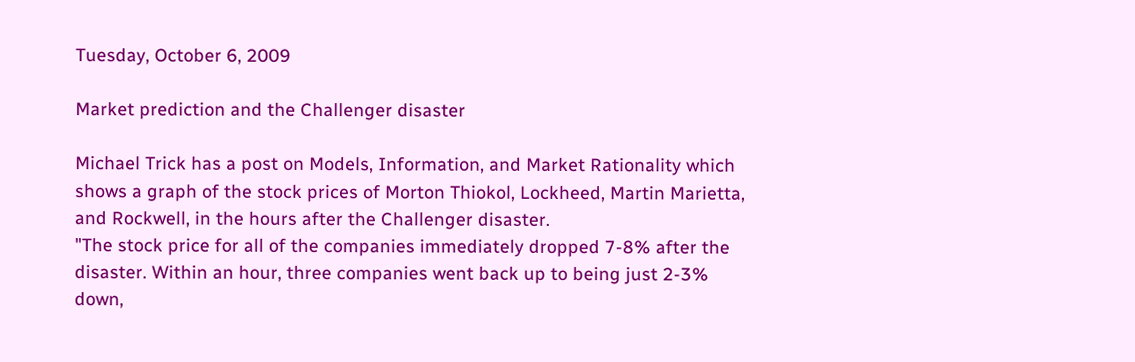Tuesday, October 6, 2009

Market prediction and the Challenger disaster

Michael Trick has a post on Models, Information, and Market Rationality which shows a graph of the stock prices of Morton Thiokol, Lockheed, Martin Marietta, and Rockwell, in the hours after the Challenger disaster.
"The stock price for all of the companies immediately dropped 7-8% after the disaster. Within an hour, three companies went back up to being just 2-3% down,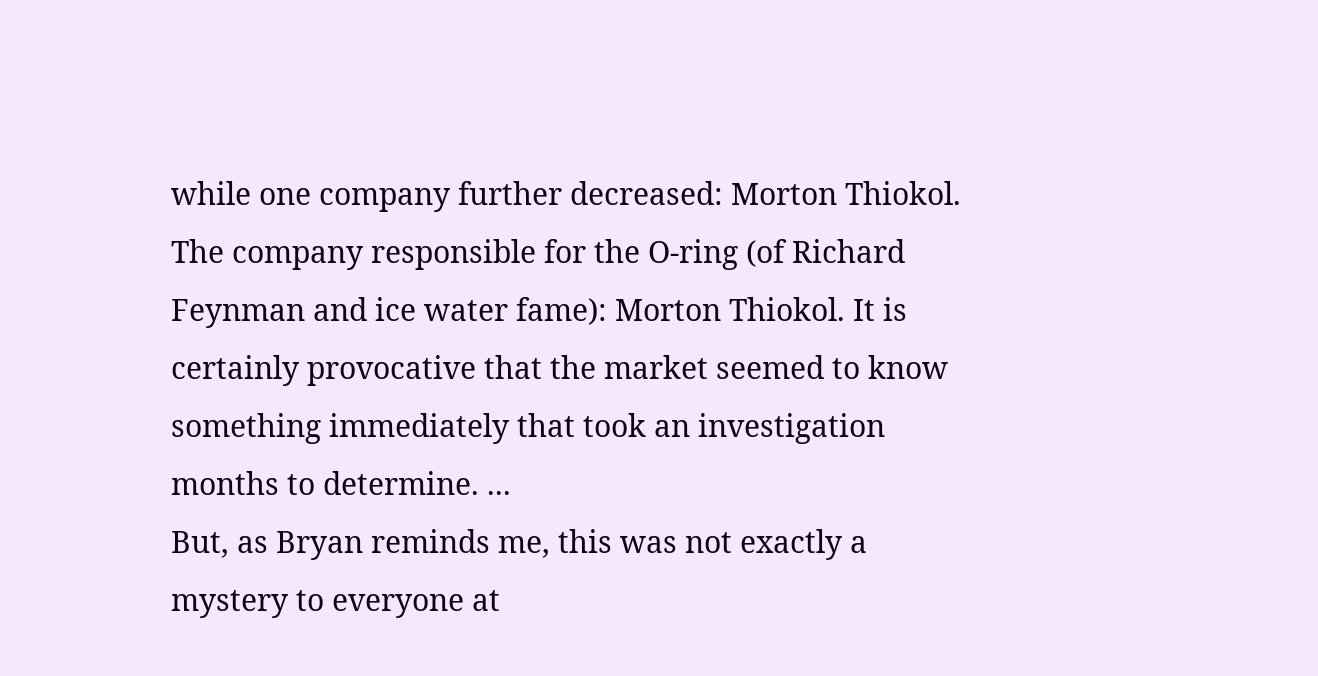while one company further decreased: Morton Thiokol. The company responsible for the O-ring (of Richard Feynman and ice water fame): Morton Thiokol. It is certainly provocative that the market seemed to know something immediately that took an investigation months to determine. ...
But, as Bryan reminds me, this was not exactly a mystery to everyone at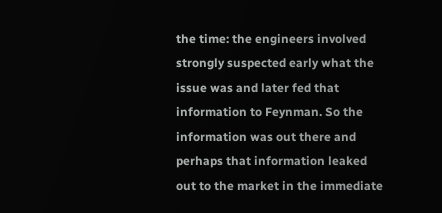the time: the engineers involved strongly suspected early what the issue was and later fed that information to Feynman. So the information was out there and perhaps that information leaked out to the market in the immediate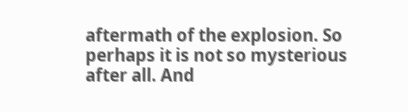aftermath of the explosion. So perhaps it is not so mysterious after all. And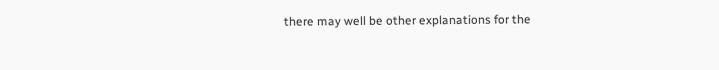there may well be other explanations for the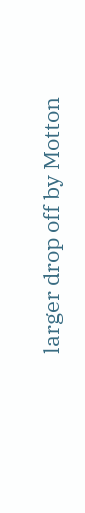larger drop off by Motton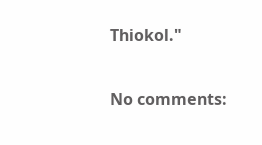Thiokol."

No comments: